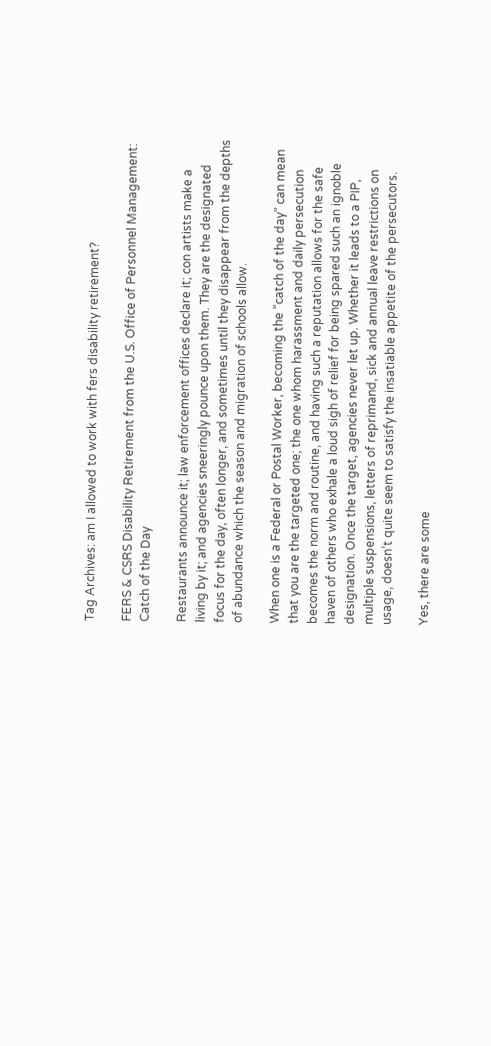Tag Archives: am I allowed to work with fers disability retirement?

FERS & CSRS Disability Retirement from the U.S. Office of Personnel Management: Catch of the Day

Restaurants announce it; law enforcement offices declare it; con artists make a living by it; and agencies sneeringly pounce upon them. They are the designated focus for the day, often longer, and sometimes until they disappear from the depths of abundance which the season and migration of schools allow.

When one is a Federal or Postal Worker, becoming the “catch of the day” can mean that you are the targeted one; the one whom harassment and daily persecution becomes the norm and routine, and having such a reputation allows for the safe haven of others who exhale a loud sigh of relief for being spared such an ignoble designation. Once the target, agencies never let up. Whether it leads to a PIP, multiple suspensions, letters of reprimand, sick and annual leave restrictions on usage, doesn’t quite seem to satisfy the insatiable appetite of the persecutors.

Yes, there are some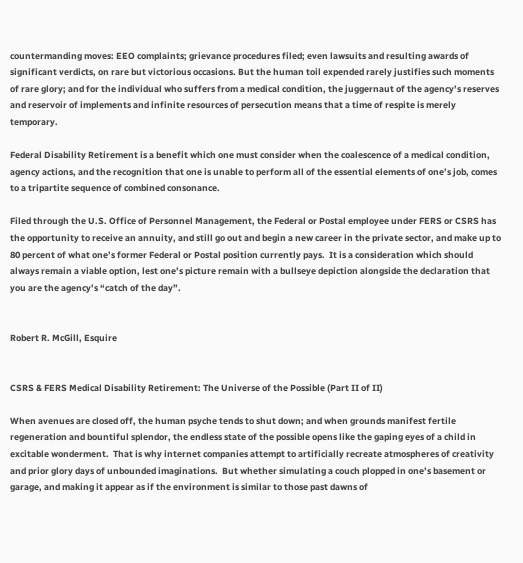countermanding moves: EEO complaints; grievance procedures filed; even lawsuits and resulting awards of significant verdicts, on rare but victorious occasions. But the human toil expended rarely justifies such moments of rare glory; and for the individual who suffers from a medical condition, the juggernaut of the agency’s reserves and reservoir of implements and infinite resources of persecution means that a time of respite is merely temporary.

Federal Disability Retirement is a benefit which one must consider when the coalescence of a medical condition, agency actions, and the recognition that one is unable to perform all of the essential elements of one’s job, comes to a tripartite sequence of combined consonance.

Filed through the U.S. Office of Personnel Management, the Federal or Postal employee under FERS or CSRS has the opportunity to receive an annuity, and still go out and begin a new career in the private sector, and make up to 80 percent of what one’s former Federal or Postal position currently pays.  It is a consideration which should always remain a viable option, lest one’s picture remain with a bullseye depiction alongside the declaration that you are the agency’s “catch of the day”.


Robert R. McGill, Esquire


CSRS & FERS Medical Disability Retirement: The Universe of the Possible (Part II of II)

When avenues are closed off, the human psyche tends to shut down; and when grounds manifest fertile regeneration and bountiful splendor, the endless state of the possible opens like the gaping eyes of a child in excitable wonderment.  That is why internet companies attempt to artificially recreate atmospheres of creativity and prior glory days of unbounded imaginations.  But whether simulating a couch plopped in one’s basement or garage, and making it appear as if the environment is similar to those past dawns of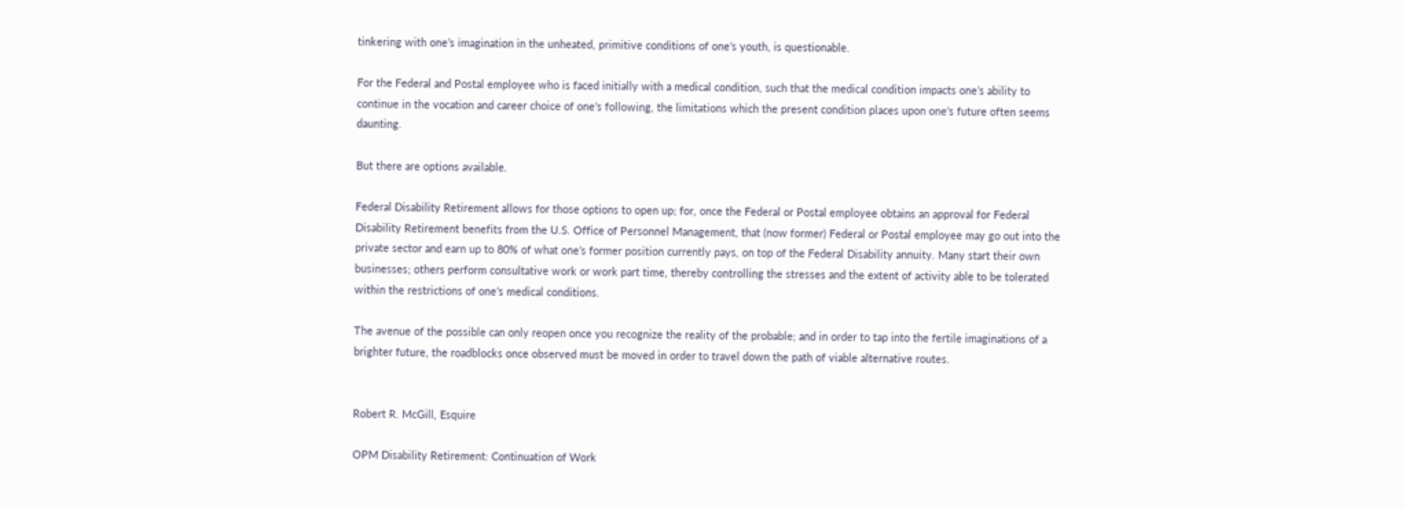tinkering with one’s imagination in the unheated, primitive conditions of one’s youth, is questionable.

For the Federal and Postal employee who is faced initially with a medical condition, such that the medical condition impacts one’s ability to continue in the vocation and career choice of one’s following, the limitations which the present condition places upon one’s future often seems daunting.

But there are options available.

Federal Disability Retirement allows for those options to open up; for, once the Federal or Postal employee obtains an approval for Federal Disability Retirement benefits from the U.S. Office of Personnel Management, that (now former) Federal or Postal employee may go out into the private sector and earn up to 80% of what one’s former position currently pays, on top of the Federal Disability annuity. Many start their own businesses; others perform consultative work or work part time, thereby controlling the stresses and the extent of activity able to be tolerated within the restrictions of one’s medical conditions.

The avenue of the possible can only reopen once you recognize the reality of the probable; and in order to tap into the fertile imaginations of a brighter future, the roadblocks once observed must be moved in order to travel down the path of viable alternative routes.


Robert R. McGill, Esquire

OPM Disability Retirement: Continuation of Work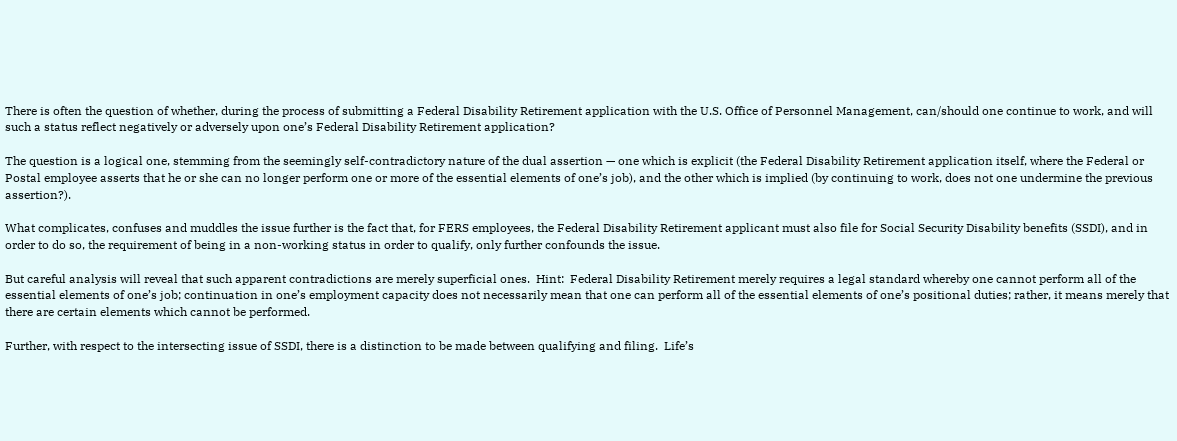There is often the question of whether, during the process of submitting a Federal Disability Retirement application with the U.S. Office of Personnel Management, can/should one continue to work, and will such a status reflect negatively or adversely upon one’s Federal Disability Retirement application?

The question is a logical one, stemming from the seemingly self-contradictory nature of the dual assertion — one which is explicit (the Federal Disability Retirement application itself, where the Federal or Postal employee asserts that he or she can no longer perform one or more of the essential elements of one’s job), and the other which is implied (by continuing to work, does not one undermine the previous assertion?).

What complicates, confuses and muddles the issue further is the fact that, for FERS employees, the Federal Disability Retirement applicant must also file for Social Security Disability benefits (SSDI), and in order to do so, the requirement of being in a non-working status in order to qualify, only further confounds the issue.

But careful analysis will reveal that such apparent contradictions are merely superficial ones.  Hint:  Federal Disability Retirement merely requires a legal standard whereby one cannot perform all of the essential elements of one’s job; continuation in one’s employment capacity does not necessarily mean that one can perform all of the essential elements of one’s positional duties; rather, it means merely that there are certain elements which cannot be performed.

Further, with respect to the intersecting issue of SSDI, there is a distinction to be made between qualifying and filing.  Life’s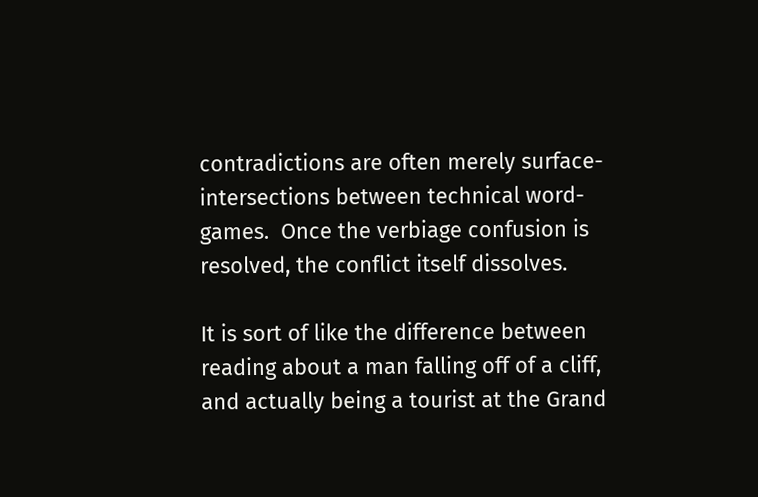contradictions are often merely surface-intersections between technical word-games.  Once the verbiage confusion is resolved, the conflict itself dissolves.

It is sort of like the difference between reading about a man falling off of a cliff, and actually being a tourist at the Grand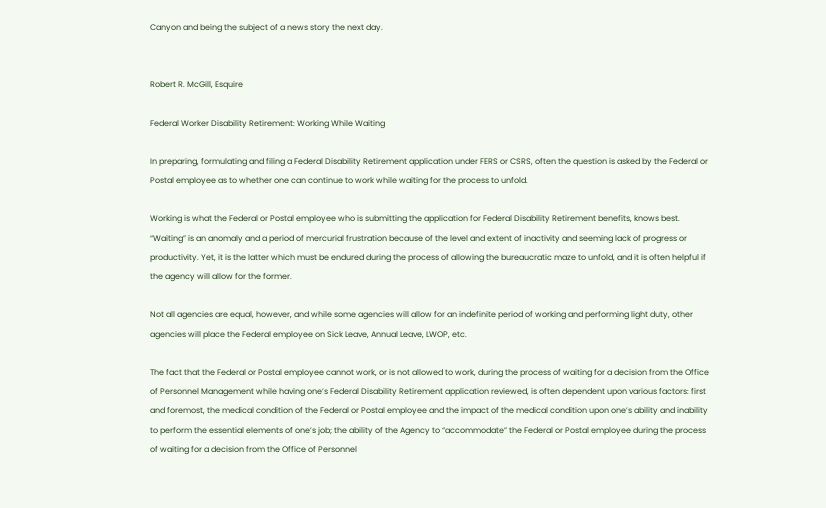Canyon and being the subject of a news story the next day.


Robert R. McGill, Esquire

Federal Worker Disability Retirement: Working While Waiting

In preparing, formulating and filing a Federal Disability Retirement application under FERS or CSRS, often the question is asked by the Federal or Postal employee as to whether one can continue to work while waiting for the process to unfold.

Working is what the Federal or Postal employee who is submitting the application for Federal Disability Retirement benefits, knows best. “Waiting” is an anomaly and a period of mercurial frustration because of the level and extent of inactivity and seeming lack of progress or productivity. Yet, it is the latter which must be endured during the process of allowing the bureaucratic maze to unfold, and it is often helpful if the agency will allow for the former.

Not all agencies are equal, however, and while some agencies will allow for an indefinite period of working and performing light duty, other agencies will place the Federal employee on Sick Leave, Annual Leave, LWOP, etc.

The fact that the Federal or Postal employee cannot work, or is not allowed to work, during the process of waiting for a decision from the Office of Personnel Management while having one’s Federal Disability Retirement application reviewed, is often dependent upon various factors: first and foremost, the medical condition of the Federal or Postal employee and the impact of the medical condition upon one’s ability and inability to perform the essential elements of one’s job; the ability of the Agency to “accommodate” the Federal or Postal employee during the process of waiting for a decision from the Office of Personnel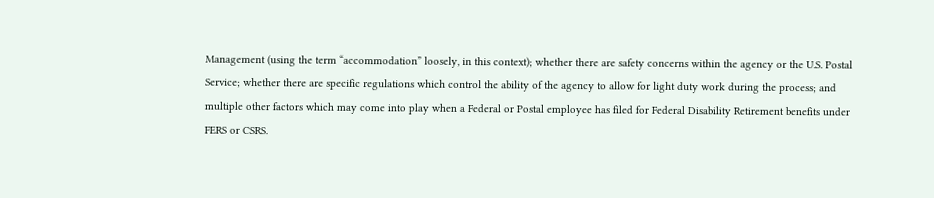Management (using the term “accommodation” loosely, in this context); whether there are safety concerns within the agency or the U.S. Postal Service; whether there are specific regulations which control the ability of the agency to allow for light duty work during the process; and multiple other factors which may come into play when a Federal or Postal employee has filed for Federal Disability Retirement benefits under FERS or CSRS.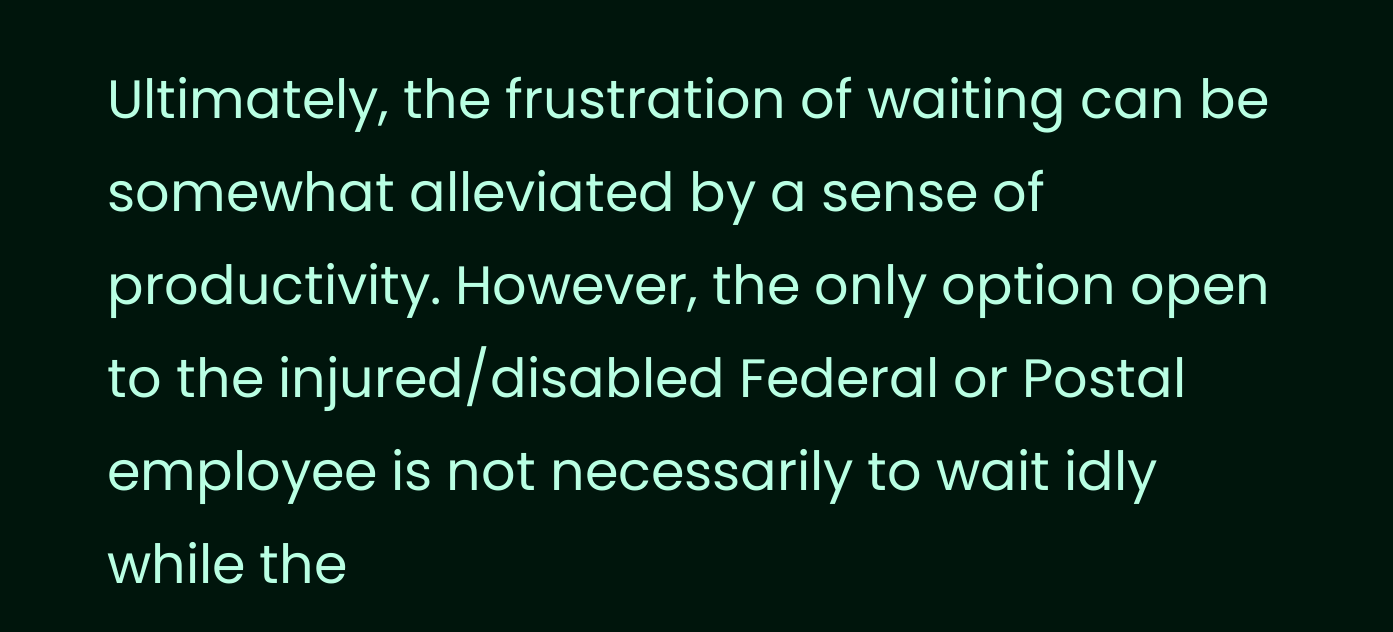Ultimately, the frustration of waiting can be somewhat alleviated by a sense of productivity. However, the only option open to the injured/disabled Federal or Postal employee is not necessarily to wait idly while the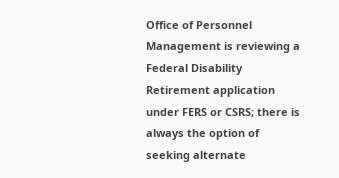Office of Personnel Management is reviewing a Federal Disability Retirement application under FERS or CSRS; there is always the option of seeking alternate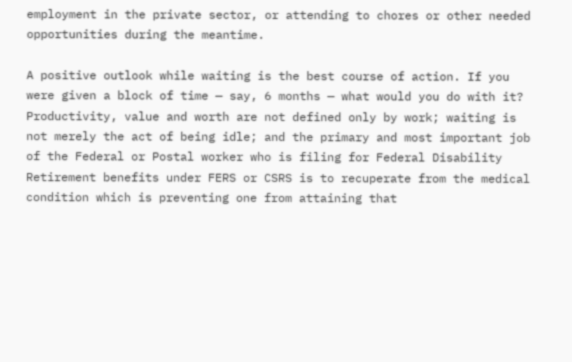employment in the private sector, or attending to chores or other needed opportunities during the meantime.

A positive outlook while waiting is the best course of action. If you were given a block of time — say, 6 months — what would you do with it? Productivity, value and worth are not defined only by work; waiting is not merely the act of being idle; and the primary and most important job of the Federal or Postal worker who is filing for Federal Disability Retirement benefits under FERS or CSRS is to recuperate from the medical condition which is preventing one from attaining that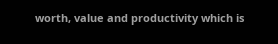worth, value and productivity which is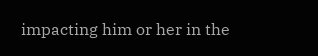impacting him or her in the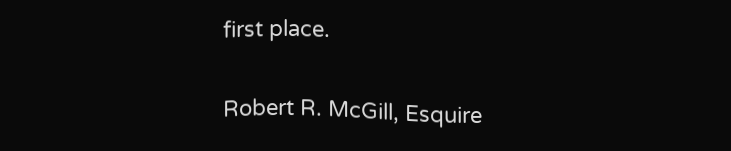first place.


Robert R. McGill, Esquire